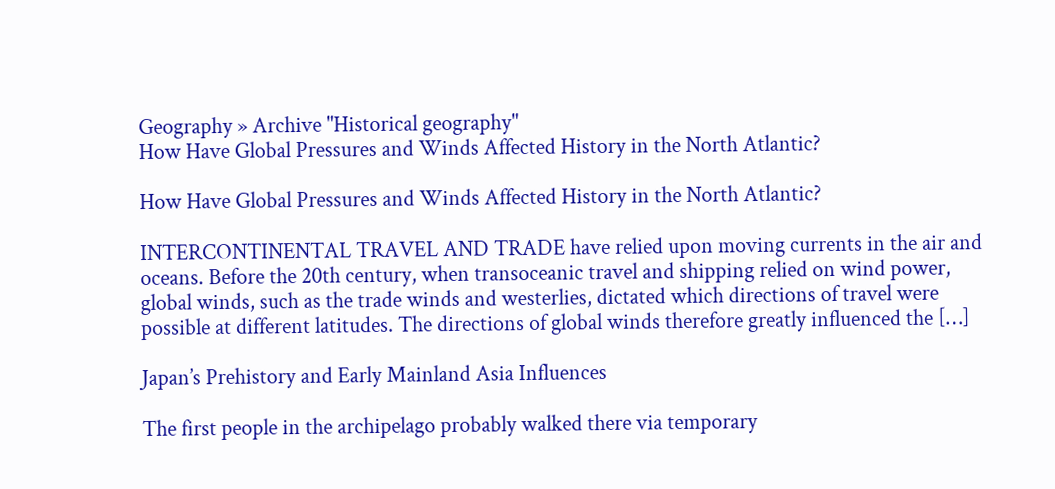Geography » Archive "Historical geography"
How Have Global Pressures and Winds Affected History in the North Atlantic?

How Have Global Pressures and Winds Affected History in the North Atlantic?

INTERCONTINENTAL TRAVEL AND TRADE have relied upon moving currents in the air and oceans. Before the 20th century, when transoceanic travel and shipping relied on wind power, global winds, such as the trade winds and westerlies, dictated which directions of travel were possible at different latitudes. The directions of global winds therefore greatly influenced the […]

Japan’s Prehistory and Early Mainland Asia Influences

The first people in the archipelago probably walked there via temporary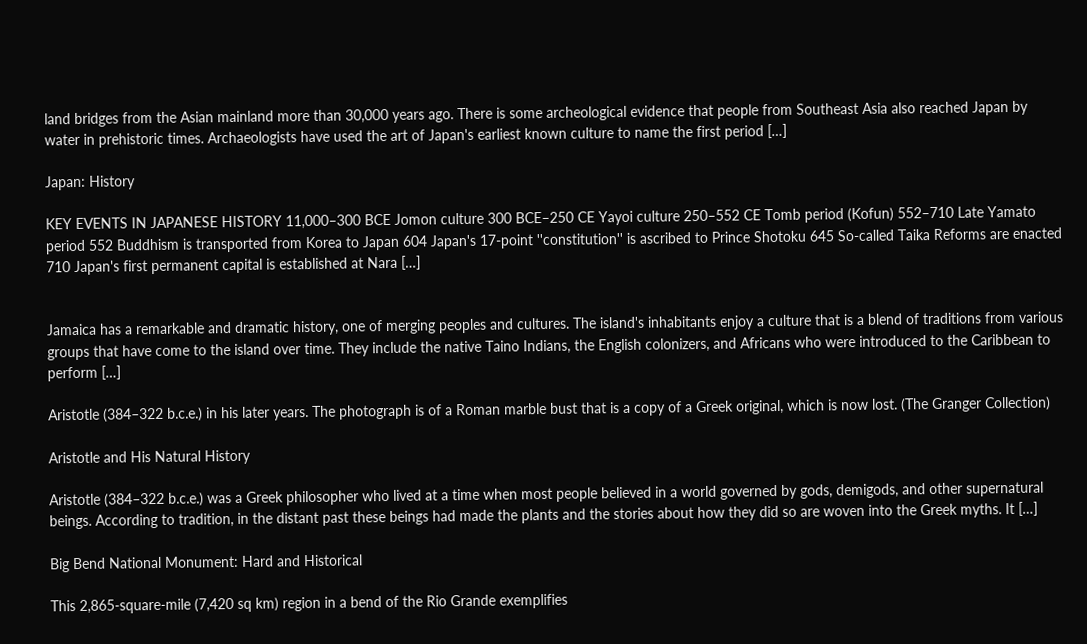land bridges from the Asian mainland more than 30,000 years ago. There is some archeological evidence that people from Southeast Asia also reached Japan by water in prehistoric times. Archaeologists have used the art of Japan's earliest known culture to name the first period […]

Japan: History

KEY EVENTS IN JAPANESE HISTORY 11,000–300 BCE Jomon culture 300 BCE–250 CE Yayoi culture 250–552 CE Tomb period (Kofun) 552–710 Late Yamato period 552 Buddhism is transported from Korea to Japan 604 Japan's 17-point ''constitution'' is ascribed to Prince Shotoku 645 So-called Taika Reforms are enacted 710 Japan's first permanent capital is established at Nara […]


Jamaica has a remarkable and dramatic history, one of merging peoples and cultures. The island's inhabitants enjoy a culture that is a blend of traditions from various groups that have come to the island over time. They include the native Taino Indians, the English colonizers, and Africans who were introduced to the Caribbean to perform […]

Aristotle (384–322 b.c.e.) in his later years. The photograph is of a Roman marble bust that is a copy of a Greek original, which is now lost. (The Granger Collection)

Aristotle and His Natural History

Aristotle (384–322 b.c.e.) was a Greek philosopher who lived at a time when most people believed in a world governed by gods, demigods, and other supernatural beings. According to tradition, in the distant past these beings had made the plants and the stories about how they did so are woven into the Greek myths. It […]

Big Bend National Monument: Hard and Historical

This 2,865-square-mile (7,420 sq km) region in a bend of the Rio Grande exemplifies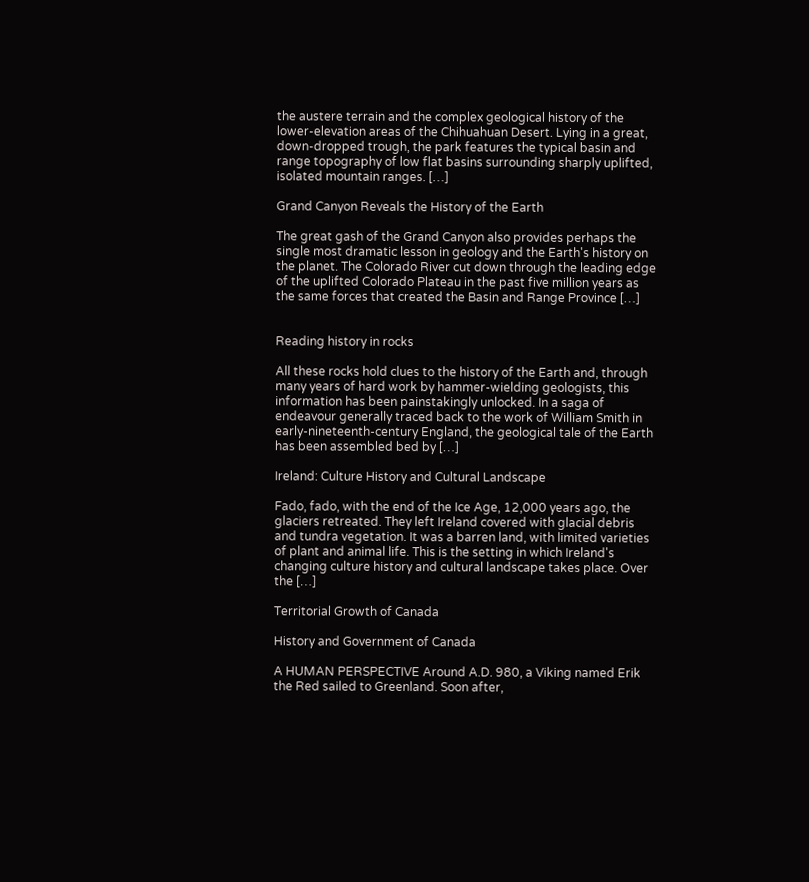the austere terrain and the complex geological history of the lower-elevation areas of the Chihuahuan Desert. Lying in a great, down-dropped trough, the park features the typical basin and range topography of low flat basins surrounding sharply uplifted, isolated mountain ranges. […]

Grand Canyon Reveals the History of the Earth

The great gash of the Grand Canyon also provides perhaps the single most dramatic lesson in geology and the Earth's history on the planet. The Colorado River cut down through the leading edge of the uplifted Colorado Plateau in the past five million years as the same forces that created the Basin and Range Province […]


Reading history in rocks

All these rocks hold clues to the history of the Earth and, through many years of hard work by hammer-wielding geologists, this information has been painstakingly unlocked. In a saga of endeavour generally traced back to the work of William Smith in early-nineteenth-century England, the geological tale of the Earth has been assembled bed by […]

Ireland: Culture History and Cultural Landscape

Fado, fado, with the end of the Ice Age, 12,000 years ago, the glaciers retreated. They left Ireland covered with glacial debris and tundra vegetation. It was a barren land, with limited varieties of plant and animal life. This is the setting in which Ireland's changing culture history and cultural landscape takes place. Over the […]

Territorial Growth of Canada

History and Government of Canada

A HUMAN PERSPECTIVE Around A.D. 980, a Viking named Erik the Red sailed to Greenland. Soon after,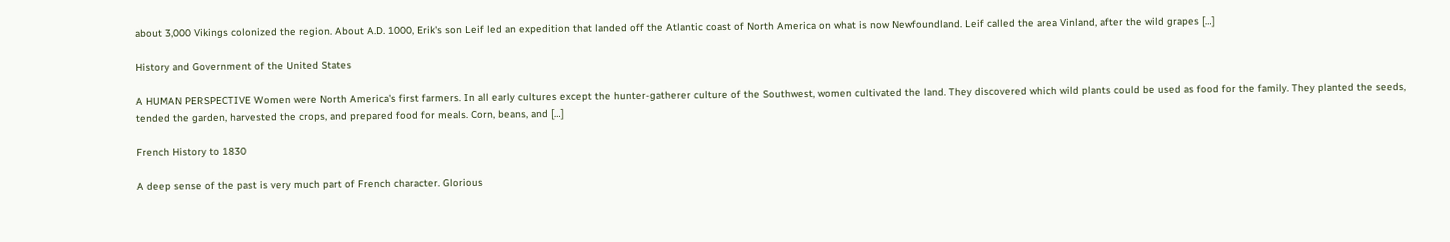about 3,000 Vikings colonized the region. About A.D. 1000, Erik's son Leif led an expedition that landed off the Atlantic coast of North America on what is now Newfoundland. Leif called the area Vinland, after the wild grapes […]

History and Government of the United States

A HUMAN PERSPECTIVE Women were North America's first farmers. In all early cultures except the hunter-gatherer culture of the Southwest, women cultivated the land. They discovered which wild plants could be used as food for the family. They planted the seeds, tended the garden, harvested the crops, and prepared food for meals. Corn, beans, and […]

French History to 1830

A deep sense of the past is very much part of French character. Glorious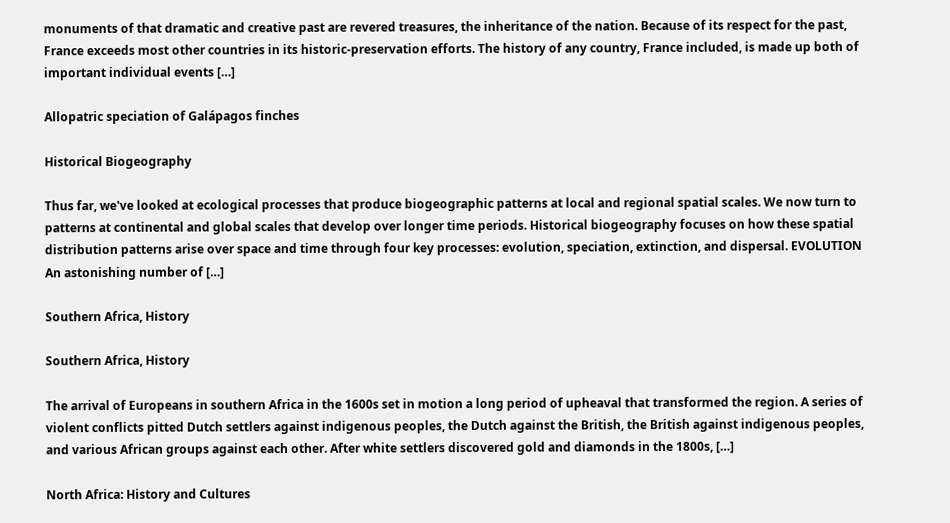monuments of that dramatic and creative past are revered treasures, the inheritance of the nation. Because of its respect for the past, France exceeds most other countries in its historic-preservation efforts. The history of any country, France included, is made up both of important individual events […]

Allopatric speciation of Galápagos finches

Historical Biogeography

Thus far, we've looked at ecological processes that produce biogeographic patterns at local and regional spatial scales. We now turn to patterns at continental and global scales that develop over longer time periods. Historical biogeography focuses on how these spatial distribution patterns arise over space and time through four key processes: evolution, speciation, extinction, and dispersal. EVOLUTION An astonishing number of […]

Southern Africa, History

Southern Africa, History

The arrival of Europeans in southern Africa in the 1600s set in motion a long period of upheaval that transformed the region. A series of violent conflicts pitted Dutch settlers against indigenous peoples, the Dutch against the British, the British against indigenous peoples, and various African groups against each other. After white settlers discovered gold and diamonds in the 1800s, […]

North Africa: History and Cultures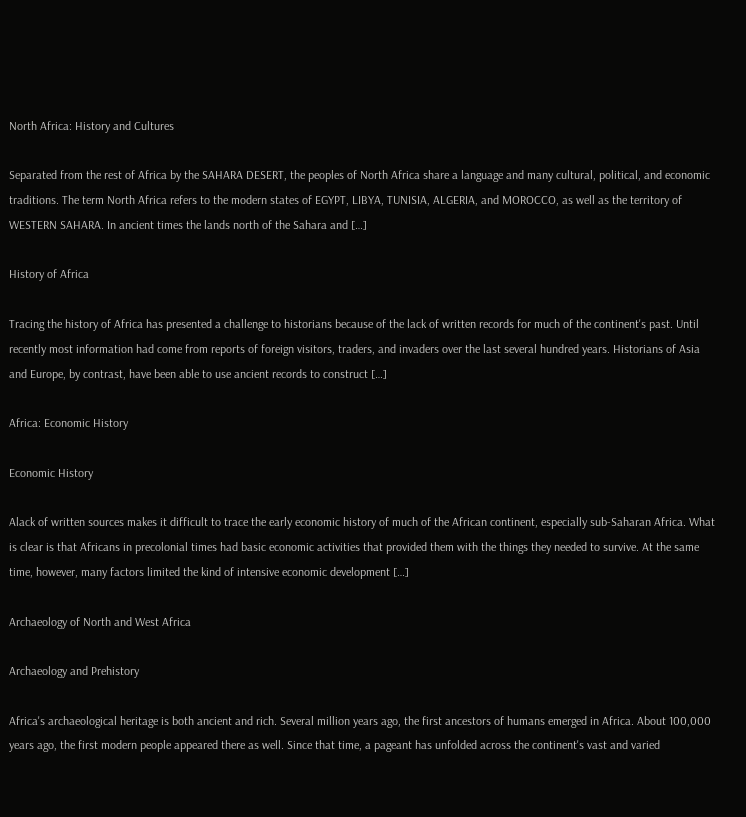North Africa: History and Cultures

Separated from the rest of Africa by the SAHARA DESERT, the peoples of North Africa share a language and many cultural, political, and economic traditions. The term North Africa refers to the modern states of EGYPT, LIBYA, TUNISIA, ALGERIA, and MOROCCO, as well as the territory of WESTERN SAHARA. In ancient times the lands north of the Sahara and […]

History of Africa

Tracing the history of Africa has presented a challenge to historians because of the lack of written records for much of the continent's past. Until recently most information had come from reports of foreign visitors, traders, and invaders over the last several hundred years. Historians of Asia and Europe, by contrast, have been able to use ancient records to construct […]

Africa: Economic History

Economic History

Alack of written sources makes it difficult to trace the early economic history of much of the African continent, especially sub-Saharan Africa. What is clear is that Africans in precolonial times had basic economic activities that provided them with the things they needed to survive. At the same time, however, many factors limited the kind of intensive economic development […]

Archaeology of North and West Africa

Archaeology and Prehistory

Africa's archaeological heritage is both ancient and rich. Several million years ago, the first ancestors of humans emerged in Africa. About 100,000 years ago, the first modern people appeared there as well. Since that time, a pageant has unfolded across the continent's vast and varied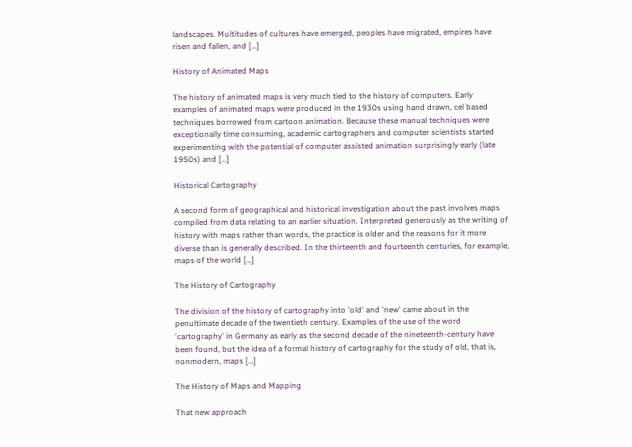landscapes. Multitudes of cultures have emerged, peoples have migrated, empires have risen and fallen, and […]

History of Animated Maps

The history of animated maps is very much tied to the history of computers. Early examples of animated maps were produced in the 1930s using hand drawn, cel based techniques borrowed from cartoon animation. Because these manual techniques were exceptionally time consuming, academic cartographers and computer scientists started experimenting with the potential of computer assisted animation surprisingly early (late 1950s) and […]

Historical Cartography

A second form of geographical and historical investigation about the past involves maps compiled from data relating to an earlier situation. Interpreted generously as the writing of history with maps rather than words, the practice is older and the reasons for it more diverse than is generally described. In the thirteenth and fourteenth centuries, for example, maps of the world […]

The History of Cartography

The division of the history of cartography into 'old' and 'new' came about in the penultimate decade of the twentieth century. Examples of the use of the word 'cartography' in Germany as early as the second decade of the nineteenth-century have been found, but the idea of a formal history of cartography for the study of old, that is, nonmodern, maps […]

The History of Maps and Mapping

That new approach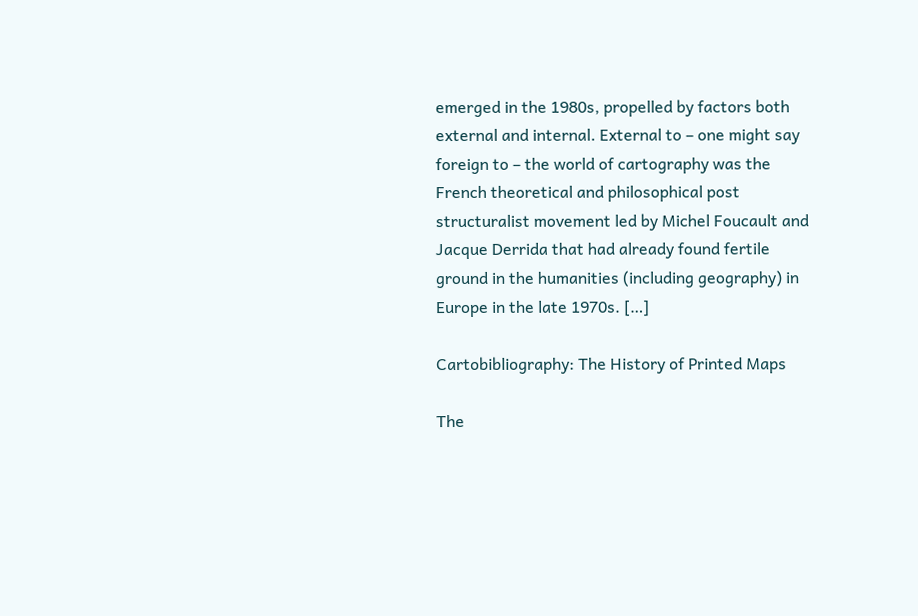emerged in the 1980s, propelled by factors both external and internal. External to – one might say foreign to – the world of cartography was the French theoretical and philosophical post structuralist movement led by Michel Foucault and Jacque Derrida that had already found fertile ground in the humanities (including geography) in Europe in the late 1970s. […]

Cartobibliography: The History of Printed Maps

The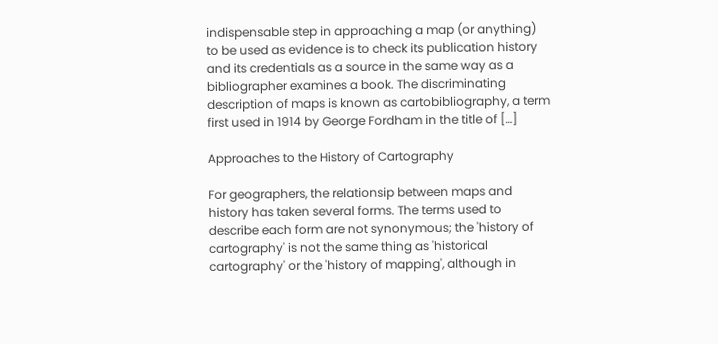indispensable step in approaching a map (or anything) to be used as evidence is to check its publication history and its credentials as a source in the same way as a bibliographer examines a book. The discriminating description of maps is known as cartobibliography, a term first used in 1914 by George Fordham in the title of […]

Approaches to the History of Cartography

For geographers, the relationsip between maps and history has taken several forms. The terms used to describe each form are not synonymous; the 'history of cartography' is not the same thing as 'historical cartography' or the 'history of mapping', although in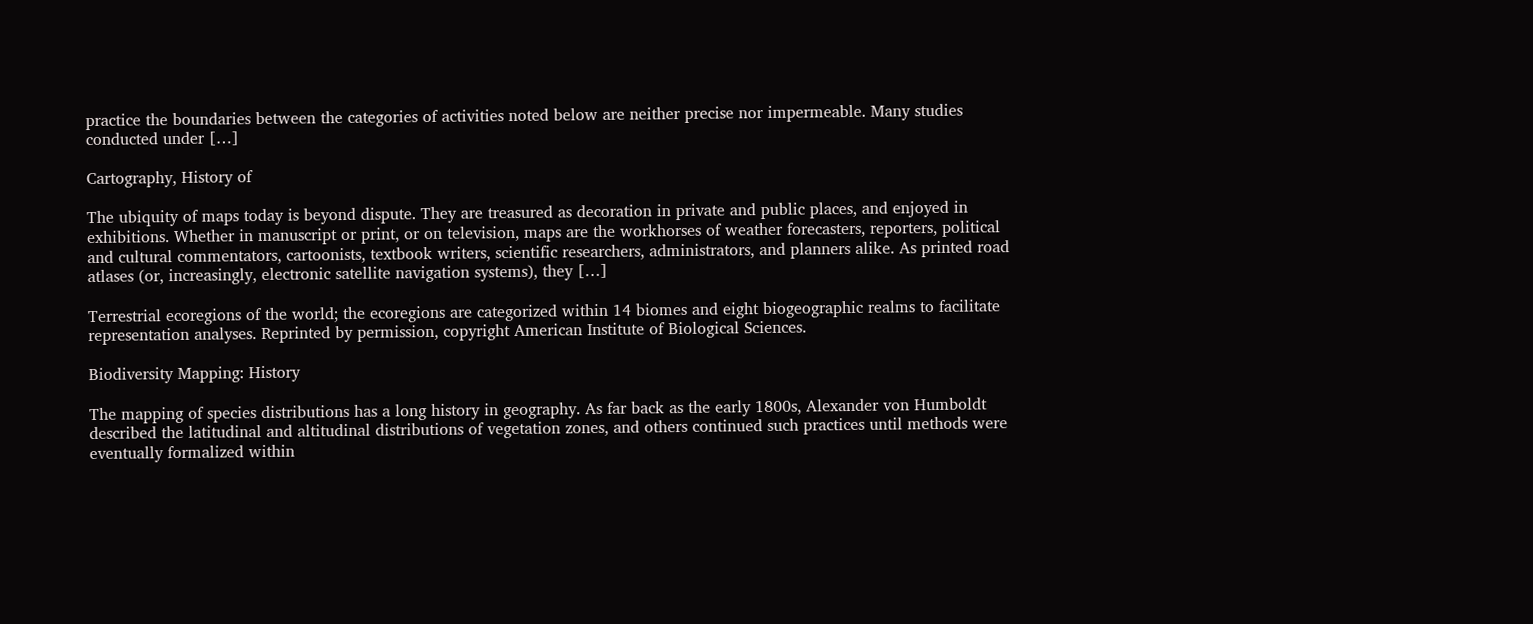practice the boundaries between the categories of activities noted below are neither precise nor impermeable. Many studies conducted under […]

Cartography, History of

The ubiquity of maps today is beyond dispute. They are treasured as decoration in private and public places, and enjoyed in exhibitions. Whether in manuscript or print, or on television, maps are the workhorses of weather forecasters, reporters, political and cultural commentators, cartoonists, textbook writers, scientific researchers, administrators, and planners alike. As printed road atlases (or, increasingly, electronic satellite navigation systems), they […]

Terrestrial ecoregions of the world; the ecoregions are categorized within 14 biomes and eight biogeographic realms to facilitate representation analyses. Reprinted by permission, copyright American Institute of Biological Sciences.

Biodiversity Mapping: History

The mapping of species distributions has a long history in geography. As far back as the early 1800s, Alexander von Humboldt described the latitudinal and altitudinal distributions of vegetation zones, and others continued such practices until methods were eventually formalized within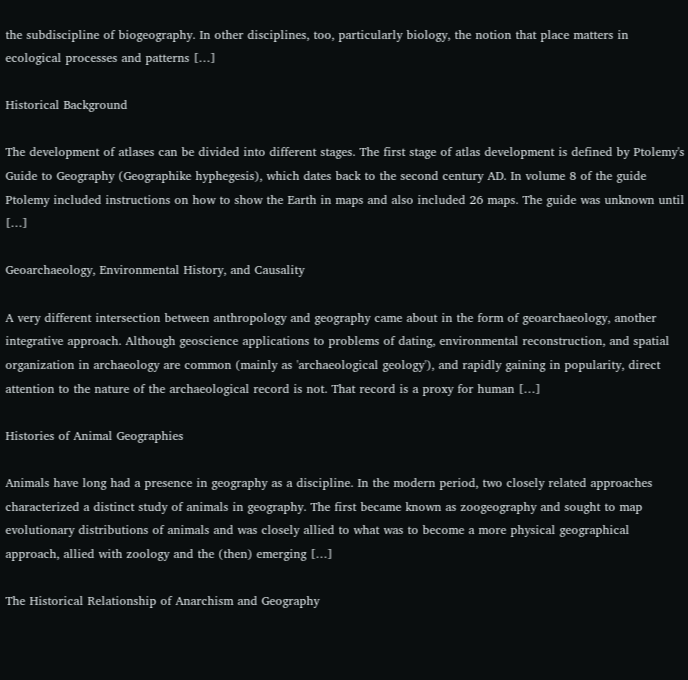the subdiscipline of biogeography. In other disciplines, too, particularly biology, the notion that place matters in ecological processes and patterns […]

Historical Background

The development of atlases can be divided into different stages. The first stage of atlas development is defined by Ptolemy's Guide to Geography (Geographike hyphegesis), which dates back to the second century AD. In volume 8 of the guide Ptolemy included instructions on how to show the Earth in maps and also included 26 maps. The guide was unknown until […]

Geoarchaeology, Environmental History, and Causality

A very different intersection between anthropology and geography came about in the form of geoarchaeology, another integrative approach. Although geoscience applications to problems of dating, environmental reconstruction, and spatial organization in archaeology are common (mainly as 'archaeological geology'), and rapidly gaining in popularity, direct attention to the nature of the archaeological record is not. That record is a proxy for human […]

Histories of Animal Geographies

Animals have long had a presence in geography as a discipline. In the modern period, two closely related approaches characterized a distinct study of animals in geography. The first became known as zoogeography and sought to map evolutionary distributions of animals and was closely allied to what was to become a more physical geographical approach, allied with zoology and the (then) emerging […]

The Historical Relationship of Anarchism and Geography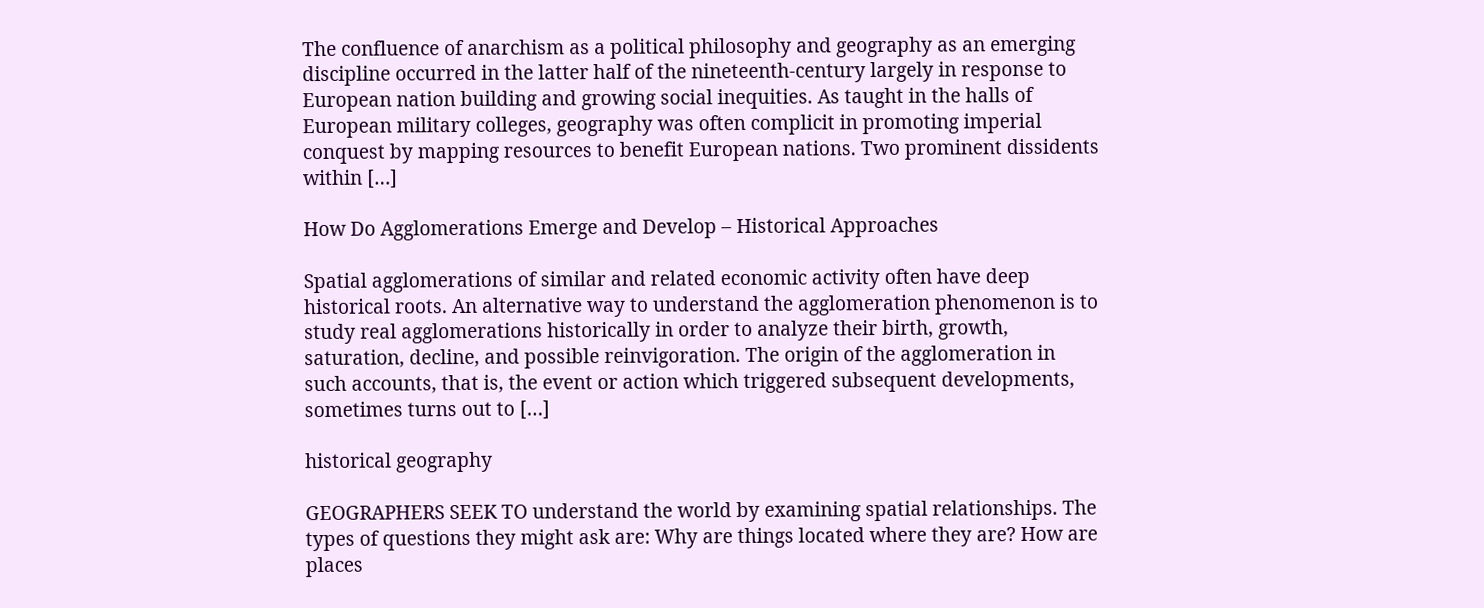The confluence of anarchism as a political philosophy and geography as an emerging discipline occurred in the latter half of the nineteenth-century largely in response to European nation building and growing social inequities. As taught in the halls of European military colleges, geography was often complicit in promoting imperial conquest by mapping resources to benefit European nations. Two prominent dissidents within […]

How Do Agglomerations Emerge and Develop – Historical Approaches

Spatial agglomerations of similar and related economic activity often have deep historical roots. An alternative way to understand the agglomeration phenomenon is to study real agglomerations historically in order to analyze their birth, growth, saturation, decline, and possible reinvigoration. The origin of the agglomeration in such accounts, that is, the event or action which triggered subsequent developments, sometimes turns out to […]

historical geography

GEOGRAPHERS SEEK TO understand the world by examining spatial relationships. The types of questions they might ask are: Why are things located where they are? How are places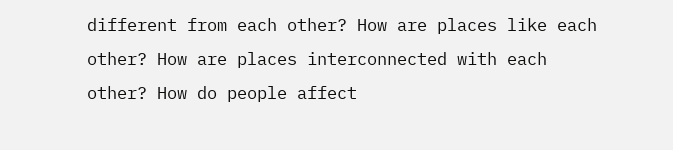different from each other? How are places like each other? How are places interconnected with each other? How do people affect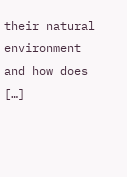their natural environment and how does […]